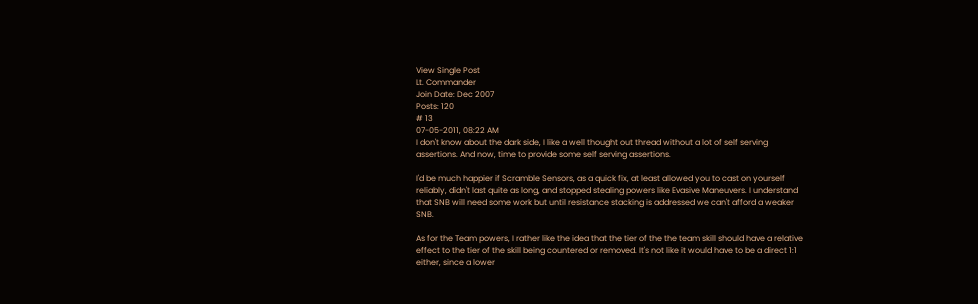View Single Post
Lt. Commander
Join Date: Dec 2007
Posts: 120
# 13
07-05-2011, 08:22 AM
I don't know about the dark side, I like a well thought out thread without a lot of self serving assertions. And now, time to provide some self serving assertions.

I'd be much happier if Scramble Sensors, as a quick fix, at least allowed you to cast on yourself reliably, didn't last quite as long, and stopped stealing powers like Evasive Maneuvers. I understand that SNB will need some work but until resistance stacking is addressed we can't afford a weaker SNB.

As for the Team powers, I rather like the idea that the tier of the the team skill should have a relative effect to the tier of the skill being countered or removed. It's not like it would have to be a direct 1:1 either, since a lower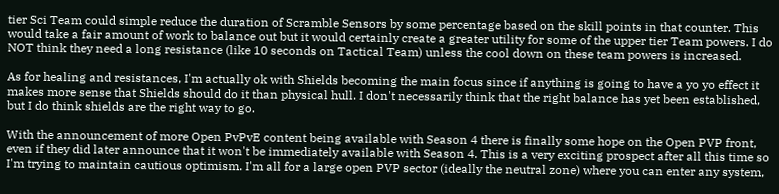tier Sci Team could simple reduce the duration of Scramble Sensors by some percentage based on the skill points in that counter. This would take a fair amount of work to balance out but it would certainly create a greater utility for some of the upper tier Team powers. I do NOT think they need a long resistance (like 10 seconds on Tactical Team) unless the cool down on these team powers is increased.

As for healing and resistances, I'm actually ok with Shields becoming the main focus since if anything is going to have a yo yo effect it makes more sense that Shields should do it than physical hull. I don't necessarily think that the right balance has yet been established, but I do think shields are the right way to go.

With the announcement of more Open PvPvE content being available with Season 4 there is finally some hope on the Open PVP front, even if they did later announce that it won't be immediately available with Season 4. This is a very exciting prospect after all this time so I'm trying to maintain cautious optimism. I'm all for a large open PVP sector (ideally the neutral zone) where you can enter any system,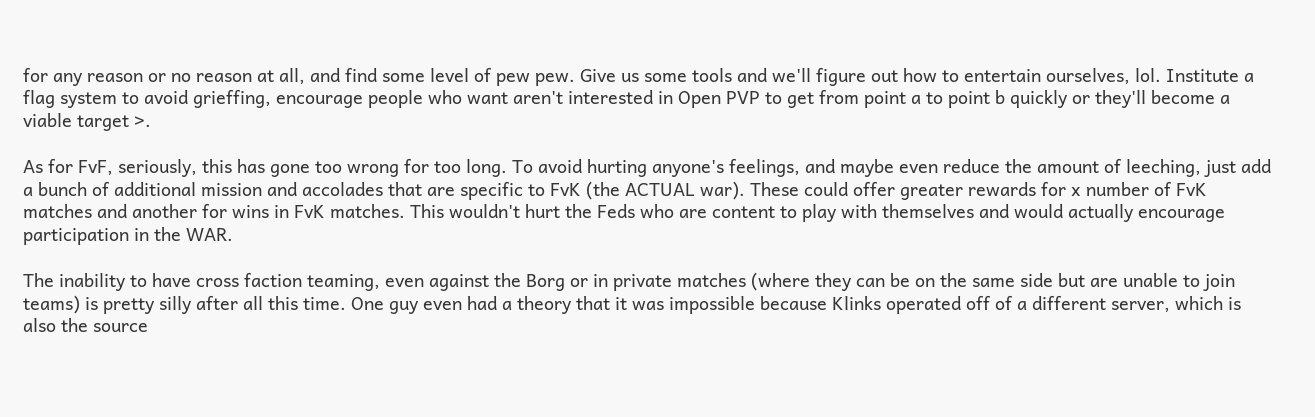for any reason or no reason at all, and find some level of pew pew. Give us some tools and we'll figure out how to entertain ourselves, lol. Institute a flag system to avoid grieffing, encourage people who want aren't interested in Open PVP to get from point a to point b quickly or they'll become a viable target >.

As for FvF, seriously, this has gone too wrong for too long. To avoid hurting anyone's feelings, and maybe even reduce the amount of leeching, just add a bunch of additional mission and accolades that are specific to FvK (the ACTUAL war). These could offer greater rewards for x number of FvK matches and another for wins in FvK matches. This wouldn't hurt the Feds who are content to play with themselves and would actually encourage participation in the WAR.

The inability to have cross faction teaming, even against the Borg or in private matches (where they can be on the same side but are unable to join teams) is pretty silly after all this time. One guy even had a theory that it was impossible because Klinks operated off of a different server, which is also the source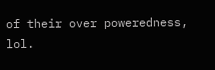of their over poweredness, lol.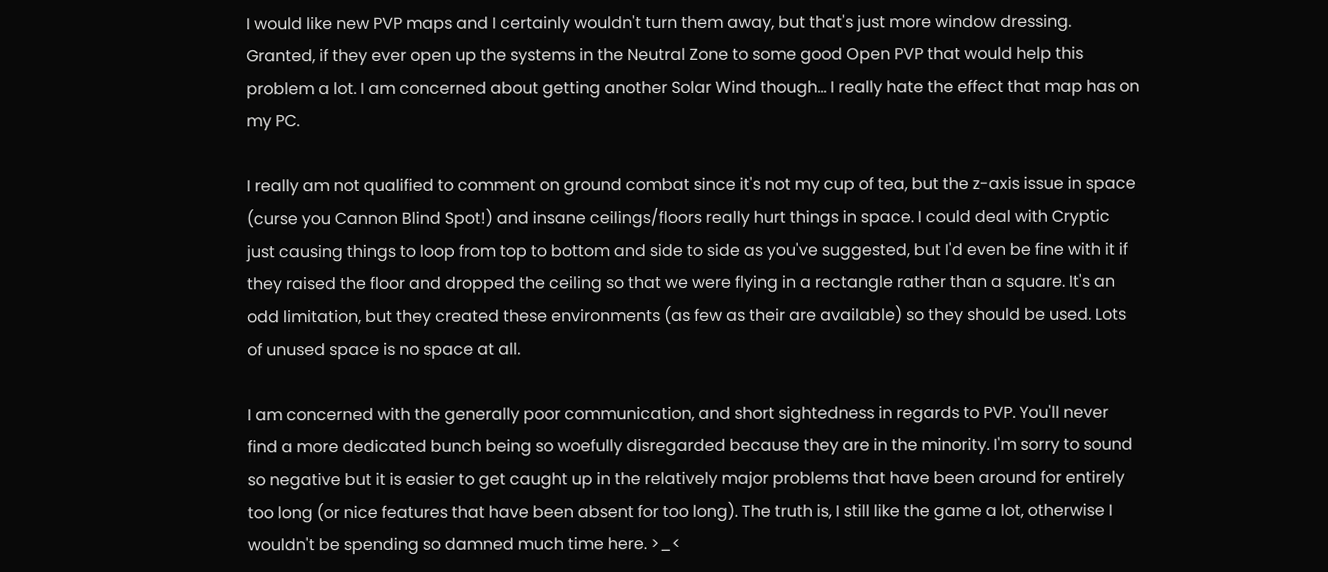I would like new PVP maps and I certainly wouldn't turn them away, but that's just more window dressing. Granted, if they ever open up the systems in the Neutral Zone to some good Open PVP that would help this problem a lot. I am concerned about getting another Solar Wind though... I really hate the effect that map has on my PC.

I really am not qualified to comment on ground combat since it's not my cup of tea, but the z-axis issue in space (curse you Cannon Blind Spot!) and insane ceilings/floors really hurt things in space. I could deal with Cryptic just causing things to loop from top to bottom and side to side as you've suggested, but I'd even be fine with it if they raised the floor and dropped the ceiling so that we were flying in a rectangle rather than a square. It's an odd limitation, but they created these environments (as few as their are available) so they should be used. Lots of unused space is no space at all.

I am concerned with the generally poor communication, and short sightedness in regards to PVP. You'll never find a more dedicated bunch being so woefully disregarded because they are in the minority. I'm sorry to sound so negative but it is easier to get caught up in the relatively major problems that have been around for entirely too long (or nice features that have been absent for too long). The truth is, I still like the game a lot, otherwise I wouldn't be spending so damned much time here. >_<